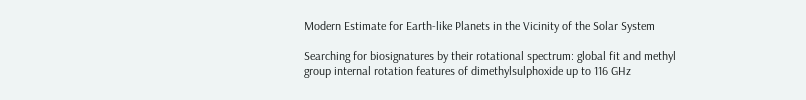Modern Estimate for Earth-like Planets in the Vicinity of the Solar System

Searching for biosignatures by their rotational spectrum: global fit and methyl group internal rotation features of dimethylsulphoxide up to 116 GHz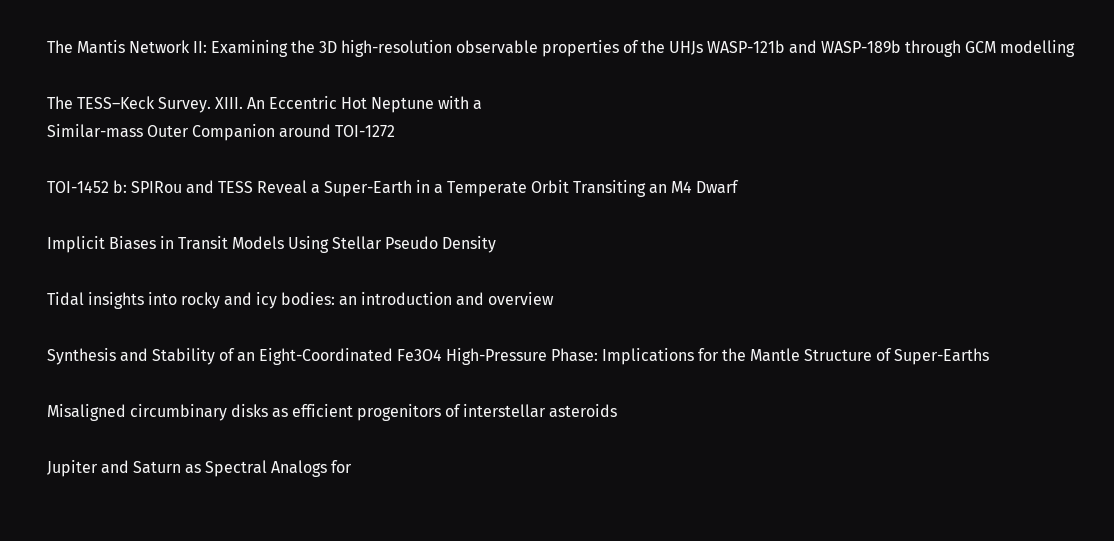The Mantis Network II: Examining the 3D high-resolution observable properties of the UHJs WASP-121b and WASP-189b through GCM modelling

The TESS–Keck Survey. XIII. An Eccentric Hot Neptune with a
Similar-mass Outer Companion around TOI-1272

TOI-1452 b: SPIRou and TESS Reveal a Super-Earth in a Temperate Orbit Transiting an M4 Dwarf

Implicit Biases in Transit Models Using Stellar Pseudo Density

Tidal insights into rocky and icy bodies: an introduction and overview

Synthesis and Stability of an Eight-Coordinated Fe3O4 High-Pressure Phase: Implications for the Mantle Structure of Super-Earths

Misaligned circumbinary disks as efficient progenitors of interstellar asteroids

Jupiter and Saturn as Spectral Analogs for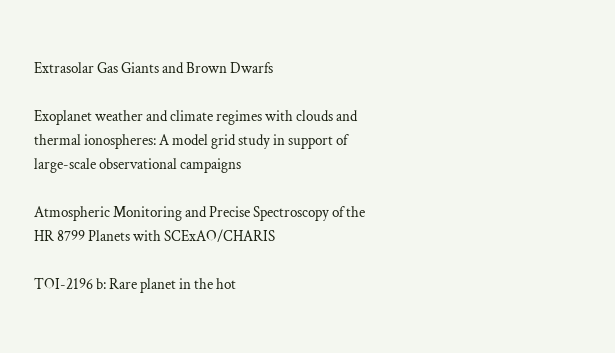Extrasolar Gas Giants and Brown Dwarfs

Exoplanet weather and climate regimes with clouds and thermal ionospheres: A model grid study in support of large-scale observational campaigns

Atmospheric Monitoring and Precise Spectroscopy of the HR 8799 Planets with SCExAO/CHARIS

TOI-2196 b: Rare planet in the hot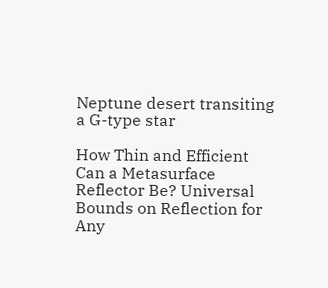Neptune desert transiting a G-type star

How Thin and Efficient Can a Metasurface Reflector Be? Universal Bounds on Reflection for Any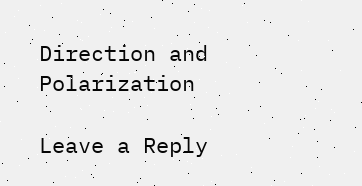Direction and Polarization

Leave a Reply